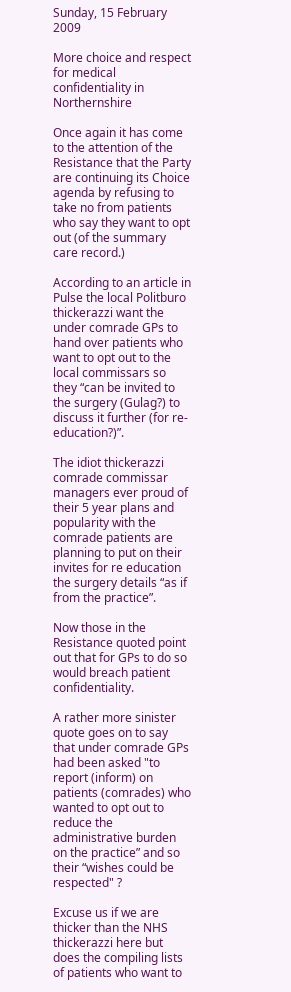Sunday, 15 February 2009

More choice and respect for medical confidentiality in Northernshire

Once again it has come to the attention of the Resistance that the Party are continuing its Choice agenda by refusing to take no from patients who say they want to opt out (of the summary care record.)

According to an article in Pulse the local Politburo thickerazzi want the under comrade GPs to hand over patients who want to opt out to the local commissars so they “can be invited to the surgery (Gulag?) to discuss it further (for re-education?)”.

The idiot thickerazzi comrade commissar managers ever proud of their 5 year plans and popularity with the comrade patients are planning to put on their invites for re education the surgery details “as if from the practice”.

Now those in the Resistance quoted point out that for GPs to do so would breach patient confidentiality.

A rather more sinister quote goes on to say that under comrade GPs had been asked "to report (inform) on patients (comrades) who wanted to opt out to reduce the administrative burden on the practice” and so their “wishes could be respected" ?

Excuse us if we are thicker than the NHS thickerazzi here but does the compiling lists of patients who want to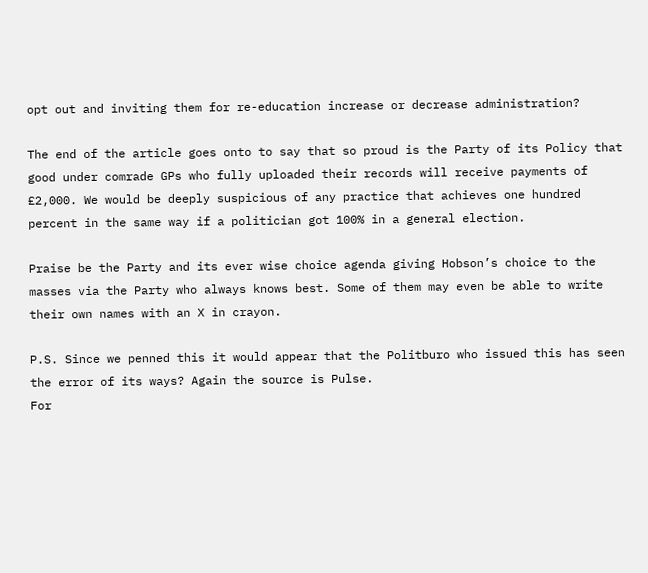opt out and inviting them for re-education increase or decrease administration?

The end of the article goes onto to say that so proud is the Party of its Policy that good under comrade GPs who fully uploaded their records will receive payments of £2,000. We would be deeply suspicious of any practice that achieves one hundred percent in the same way if a politician got 100% in a general election.

Praise be the Party and its ever wise choice agenda giving Hobson’s choice to the masses via the Party who always knows best. Some of them may even be able to write their own names with an X in crayon.

P.S. Since we penned this it would appear that the Politburo who issued this has seen the error of its ways? Again the source is Pulse.
For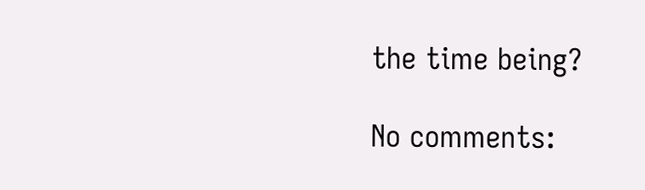the time being?

No comments: